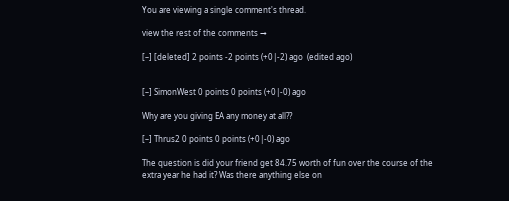You are viewing a single comment's thread.

view the rest of the comments →

[–] [deleted] 2 points -2 points (+0|-2) ago  (edited ago)


[–] SimonWest 0 points 0 points (+0|-0) ago

Why are you giving EA any money at all??

[–] Thrus2 0 points 0 points (+0|-0) ago

The question is did your friend get 84.75 worth of fun over the course of the extra year he had it? Was there anything else on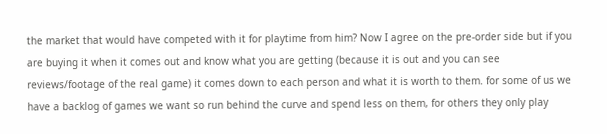the market that would have competed with it for playtime from him? Now I agree on the pre-order side but if you are buying it when it comes out and know what you are getting (because it is out and you can see reviews/footage of the real game) it comes down to each person and what it is worth to them. for some of us we have a backlog of games we want so run behind the curve and spend less on them, for others they only play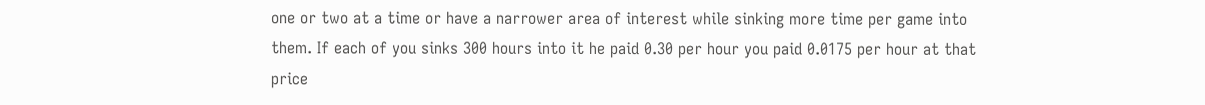one or two at a time or have a narrower area of interest while sinking more time per game into them. If each of you sinks 300 hours into it he paid 0.30 per hour you paid 0.0175 per hour at that price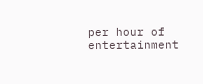per hour of entertainment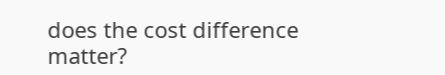does the cost difference matter?